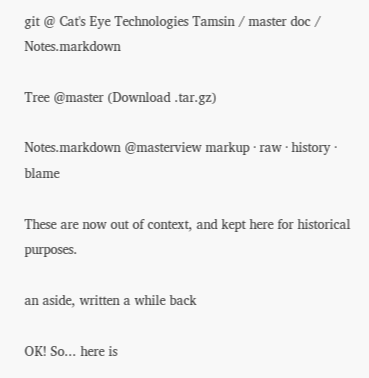git @ Cat's Eye Technologies Tamsin / master doc / Notes.markdown

Tree @master (Download .tar.gz)

Notes.markdown @masterview markup · raw · history · blame

These are now out of context, and kept here for historical purposes.

an aside, written a while back

OK! So... here is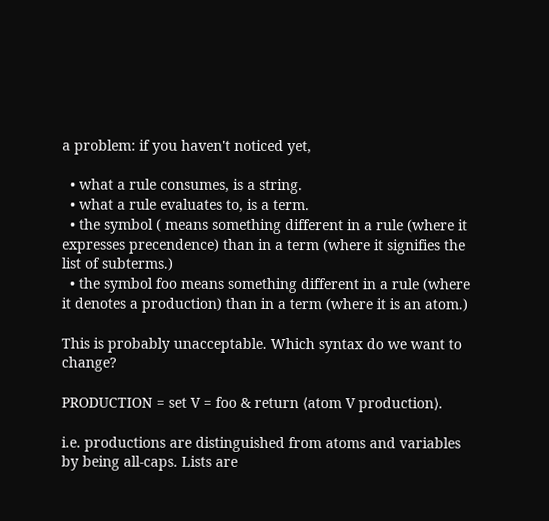a problem: if you haven't noticed yet,

  • what a rule consumes, is a string.
  • what a rule evaluates to, is a term.
  • the symbol ( means something different in a rule (where it expresses precendence) than in a term (where it signifies the list of subterms.)
  • the symbol foo means something different in a rule (where it denotes a production) than in a term (where it is an atom.)

This is probably unacceptable. Which syntax do we want to change?

PRODUCTION = set V = foo & return ⟨atom V production⟩.

i.e. productions are distinguished from atoms and variables by being all-caps. Lists are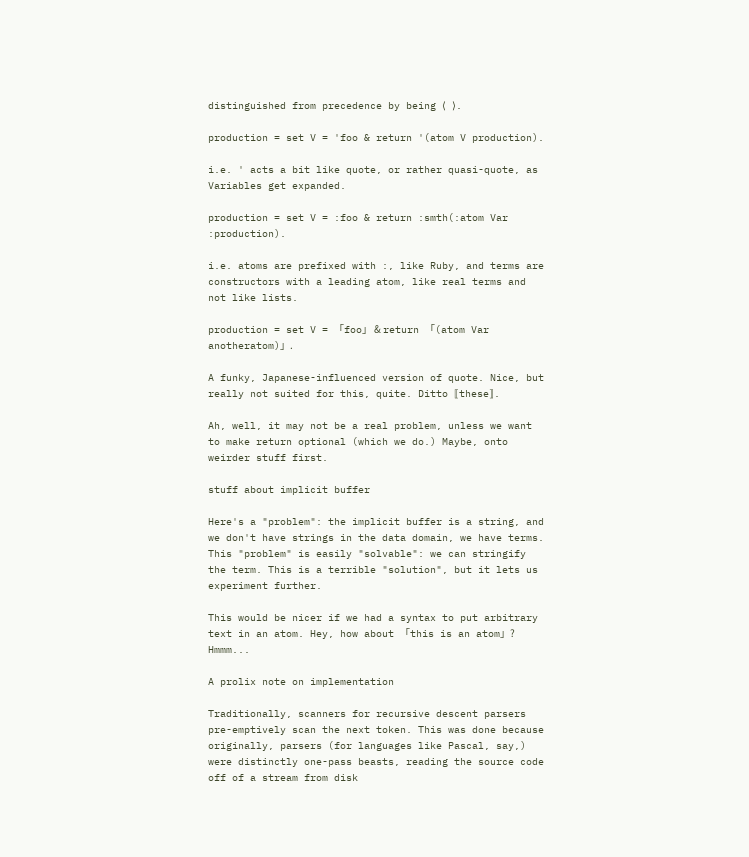distinguished from precedence by being ⟨ ⟩.

production = set V = 'foo & return '(atom V production).

i.e. ' acts a bit like quote, or rather quasi-quote, as Variables get expanded.

production = set V = :foo & return :smth(:atom Var :production).

i.e. atoms are prefixed with :, like Ruby, and terms are constructors with a leading atom, like real terms and not like lists.

production = set V = 「foo」 & return 「(atom Var anotheratom)」.

A funky, Japanese-influenced version of quote. Nice, but really not suited for this, quite. Ditto ⟦these⟧.

Ah, well, it may not be a real problem, unless we want to make return optional (which we do.) Maybe, onto weirder stuff first.

stuff about implicit buffer

Here's a "problem": the implicit buffer is a string, and we don't have strings in the data domain, we have terms. This "problem" is easily "solvable": we can stringify the term. This is a terrible "solution", but it lets us experiment further.

This would be nicer if we had a syntax to put arbitrary text in an atom. Hey, how about 「this is an atom」? Hmmm...

A prolix note on implementation

Traditionally, scanners for recursive descent parsers pre-emptively scan the next token. This was done because originally, parsers (for languages like Pascal, say,) were distinctly one-pass beasts, reading the source code off of a stream from disk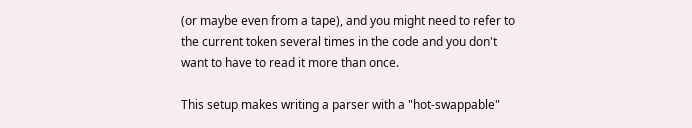(or maybe even from a tape), and you might need to refer to the current token several times in the code and you don't want to have to read it more than once.

This setup makes writing a parser with a "hot-swappable"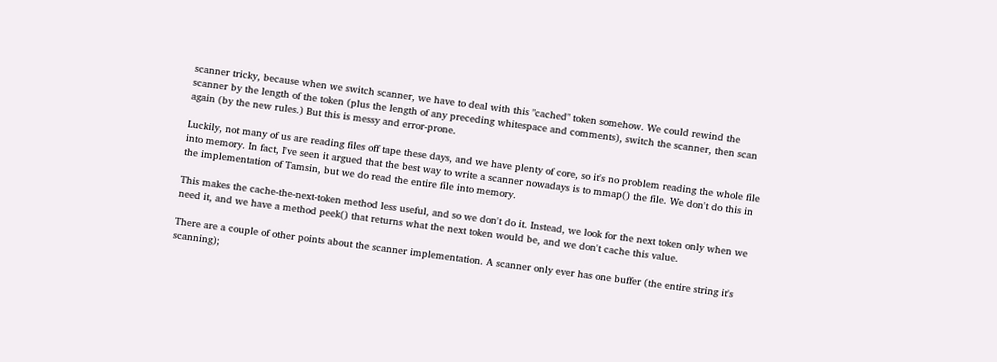scanner tricky, because when we switch scanner, we have to deal with this "cached" token somehow. We could rewind the scanner by the length of the token (plus the length of any preceding whitespace and comments), switch the scanner, then scan again (by the new rules.) But this is messy and error-prone.

Luckily, not many of us are reading files off tape these days, and we have plenty of core, so it's no problem reading the whole file into memory. In fact, I've seen it argued that the best way to write a scanner nowadays is to mmap() the file. We don't do this in the implementation of Tamsin, but we do read the entire file into memory.

This makes the cache-the-next-token method less useful, and so we don't do it. Instead, we look for the next token only when we need it, and we have a method peek() that returns what the next token would be, and we don't cache this value.

There are a couple of other points about the scanner implementation. A scanner only ever has one buffer (the entire string it's scanning);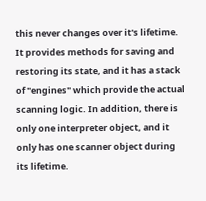this never changes over it's lifetime. It provides methods for saving and restoring its state, and it has a stack of "engines" which provide the actual scanning logic. In addition, there is only one interpreter object, and it only has one scanner object during its lifetime.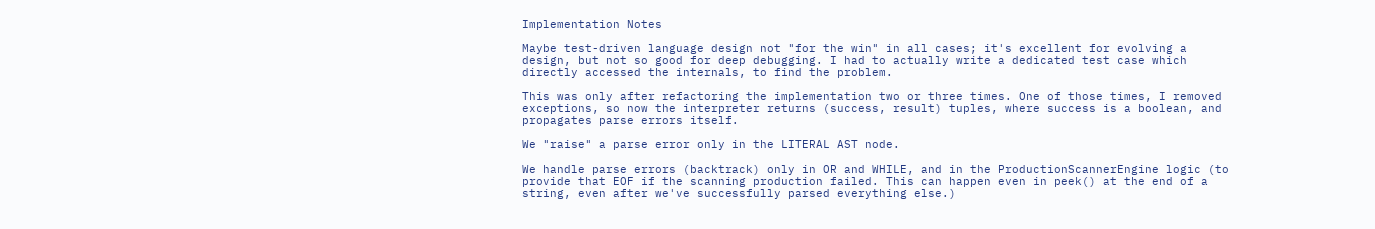Implementation Notes

Maybe test-driven language design not "for the win" in all cases; it's excellent for evolving a design, but not so good for deep debugging. I had to actually write a dedicated test case which directly accessed the internals, to find the problem.

This was only after refactoring the implementation two or three times. One of those times, I removed exceptions, so now the interpreter returns (success, result) tuples, where success is a boolean, and propagates parse errors itself.

We "raise" a parse error only in the LITERAL AST node.

We handle parse errors (backtrack) only in OR and WHILE, and in the ProductionScannerEngine logic (to provide that EOF if the scanning production failed. This can happen even in peek() at the end of a string, even after we've successfully parsed everything else.)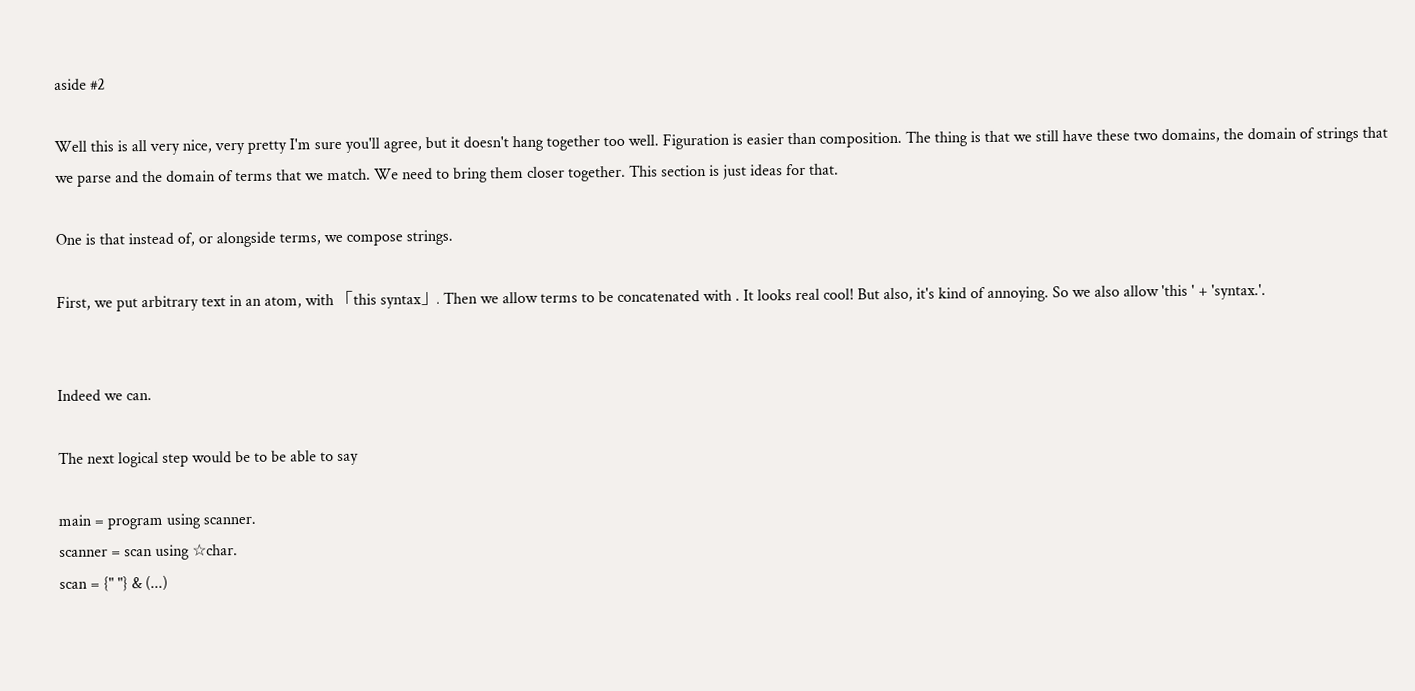aside #2

Well this is all very nice, very pretty I'm sure you'll agree, but it doesn't hang together too well. Figuration is easier than composition. The thing is that we still have these two domains, the domain of strings that we parse and the domain of terms that we match. We need to bring them closer together. This section is just ideas for that.

One is that instead of, or alongside terms, we compose strings.

First, we put arbitrary text in an atom, with 「this syntax」. Then we allow terms to be concatenated with . It looks real cool! But also, it's kind of annoying. So we also allow 'this ' + 'syntax.'.


Indeed we can.

The next logical step would be to be able to say

main = program using scanner.
scanner = scan using ☆char.
scan = {" "} & (...)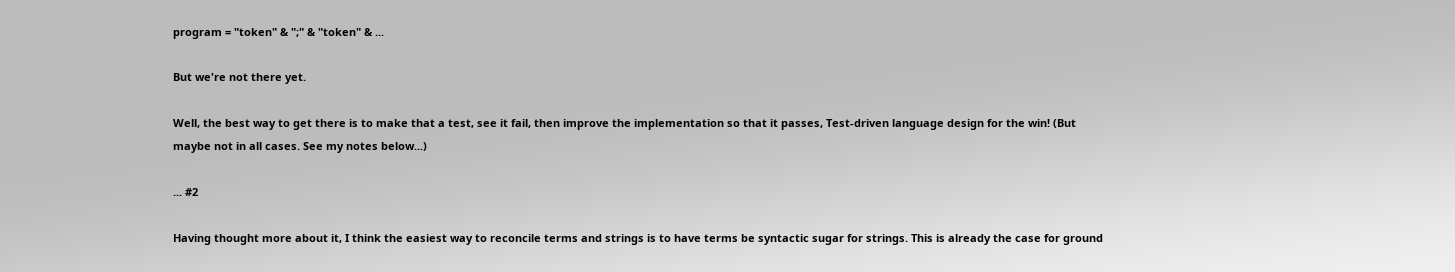program = "token" & ";" & "token" & ...

But we're not there yet.

Well, the best way to get there is to make that a test, see it fail, then improve the implementation so that it passes, Test-driven language design for the win! (But maybe not in all cases. See my notes below...)

... #2

Having thought more about it, I think the easiest way to reconcile terms and strings is to have terms be syntactic sugar for strings. This is already the case for ground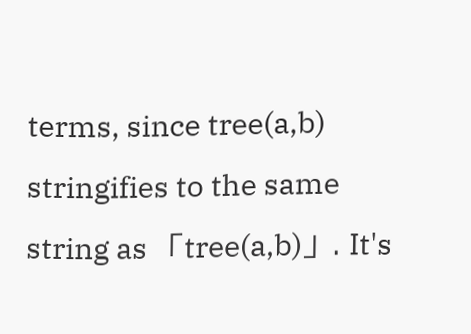terms, since tree(a,b) stringifies to the same string as 「tree(a,b)」. It's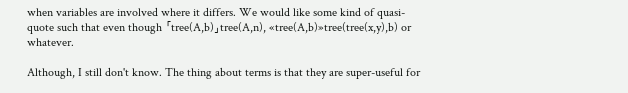when variables are involved where it differs. We would like some kind of quasi-quote such that even though 「tree(A,b)」tree(A,n), «tree(A,b)»tree(tree(x,y),b) or whatever.

Although, I still don't know. The thing about terms is that they are super-useful for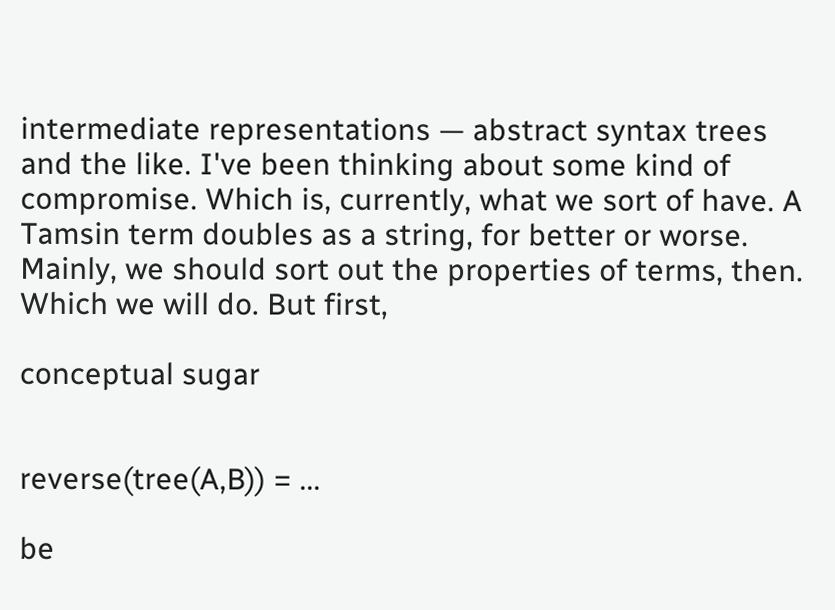intermediate representations — abstract syntax trees and the like. I've been thinking about some kind of compromise. Which is, currently, what we sort of have. A Tamsin term doubles as a string, for better or worse. Mainly, we should sort out the properties of terms, then. Which we will do. But first,

conceptual sugar


reverse(tree(A,B)) = ...

be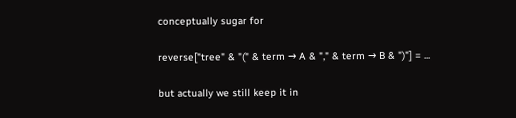conceptually sugar for

reverse["tree" & "(" & term → A & "," & term → B & ")"] = ...

but actually we still keep it in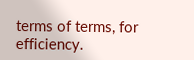terms of terms, for efficiency.